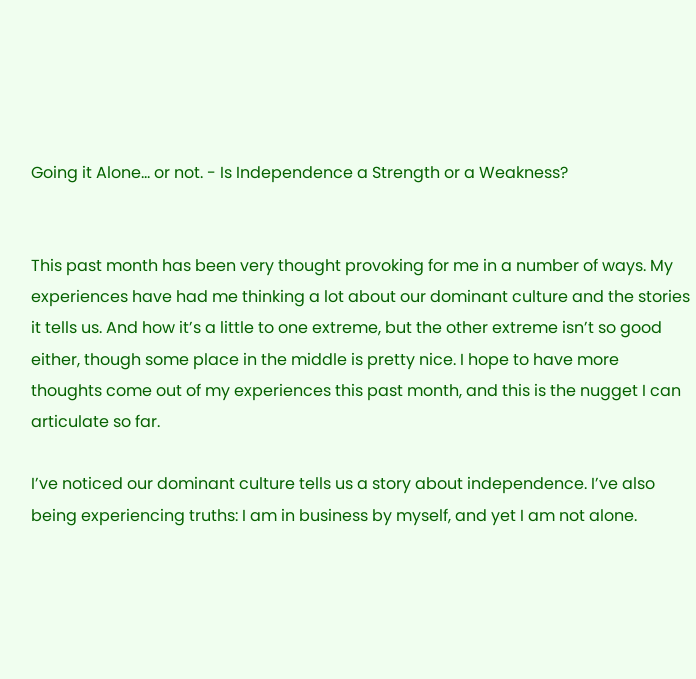Going it Alone... or not. - Is Independence a Strength or a Weakness?


This past month has been very thought provoking for me in a number of ways. My experiences have had me thinking a lot about our dominant culture and the stories it tells us. And how it’s a little to one extreme, but the other extreme isn’t so good either, though some place in the middle is pretty nice. I hope to have more thoughts come out of my experiences this past month, and this is the nugget I can articulate so far.

I’ve noticed our dominant culture tells us a story about independence. I’ve also being experiencing truths: I am in business by myself, and yet I am not alone.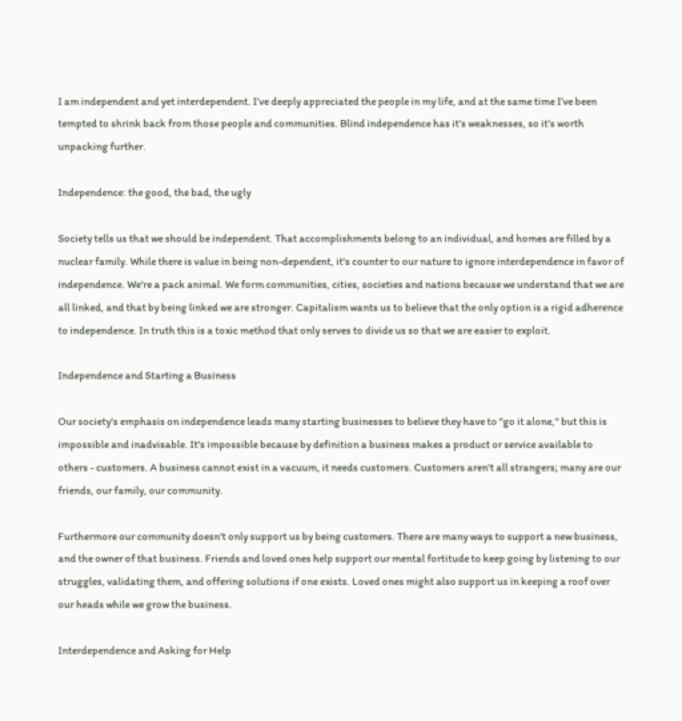I am independent and yet interdependent. I’ve deeply appreciated the people in my life, and at the same time I’ve been tempted to shrink back from those people and communities. Blind independence has it’s weaknesses, so it’s worth unpacking further.

Independence: the good, the bad, the ugly

Society tells us that we should be independent. That accomplishments belong to an individual, and homes are filled by a nuclear family. While there is value in being non-dependent, it's counter to our nature to ignore interdependence in favor of independence. We're a pack animal. We form communities, cities, societies and nations because we understand that we are all linked, and that by being linked we are stronger. Capitalism wants us to believe that the only option is a rigid adherence to independence. In truth this is a toxic method that only serves to divide us so that we are easier to exploit.

Independence and Starting a Business

Our society's emphasis on independence leads many starting businesses to believe they have to "go it alone," but this is impossible and inadvisable. It's impossible because by definition a business makes a product or service available to others - customers. A business cannot exist in a vacuum, it needs customers. Customers aren't all strangers; many are our friends, our family, our community.

Furthermore our community doesn't only support us by being customers. There are many ways to support a new business, and the owner of that business. Friends and loved ones help support our mental fortitude to keep going by listening to our struggles, validating them, and offering solutions if one exists. Loved ones might also support us in keeping a roof over our heads while we grow the business.

Interdependence and Asking for Help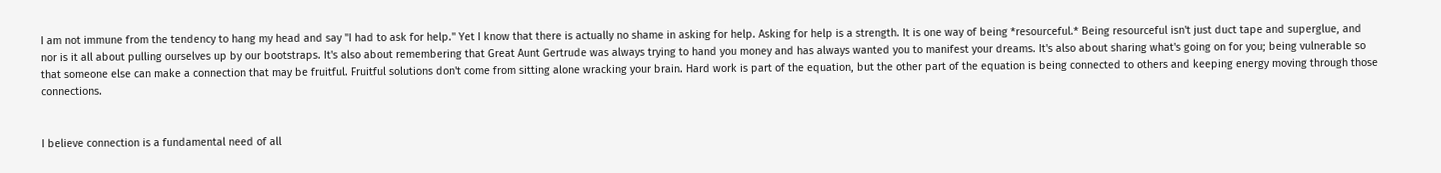I am not immune from the tendency to hang my head and say "I had to ask for help." Yet I know that there is actually no shame in asking for help. Asking for help is a strength. It is one way of being *resourceful.* Being resourceful isn't just duct tape and superglue, and nor is it all about pulling ourselves up by our bootstraps. It's also about remembering that Great Aunt Gertrude was always trying to hand you money and has always wanted you to manifest your dreams. It's also about sharing what's going on for you; being vulnerable so that someone else can make a connection that may be fruitful. Fruitful solutions don't come from sitting alone wracking your brain. Hard work is part of the equation, but the other part of the equation is being connected to others and keeping energy moving through those connections.


I believe connection is a fundamental need of all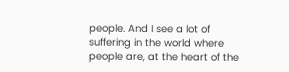people. And I see a lot of suffering in the world where people are, at the heart of the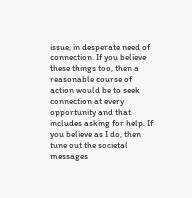issue, in desperate need of connection. If you believe these things too, then a reasonable course of action would be to seek connection at every opportunity and that includes asking for help. If you believe as I do, then tune out the societal messages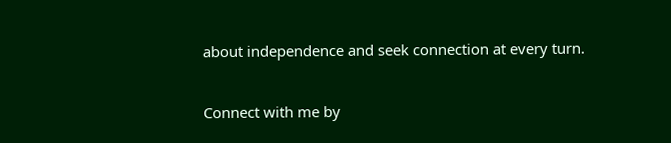about independence and seek connection at every turn.

Connect with me by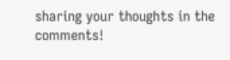sharing your thoughts in the comments!